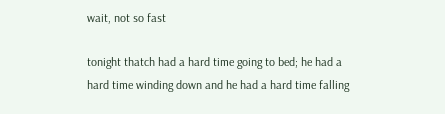wait, not so fast

tonight thatch had a hard time going to bed; he had a hard time winding down and he had a hard time falling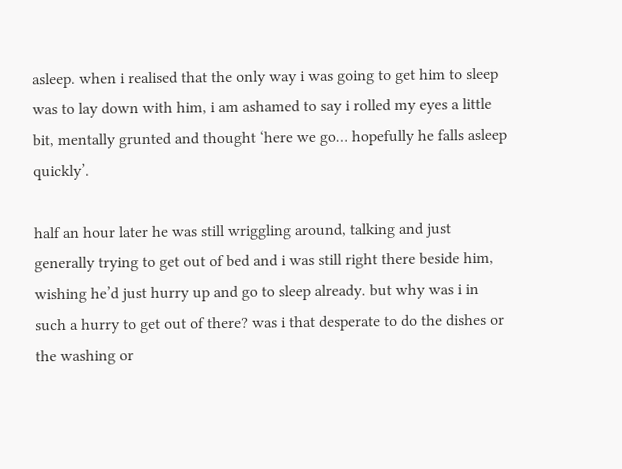asleep. when i realised that the only way i was going to get him to sleep was to lay down with him, i am ashamed to say i rolled my eyes a little bit, mentally grunted and thought ‘here we go… hopefully he falls asleep quickly’.

half an hour later he was still wriggling around, talking and just generally trying to get out of bed and i was still right there beside him, wishing he’d just hurry up and go to sleep already. but why was i in such a hurry to get out of there? was i that desperate to do the dishes or the washing or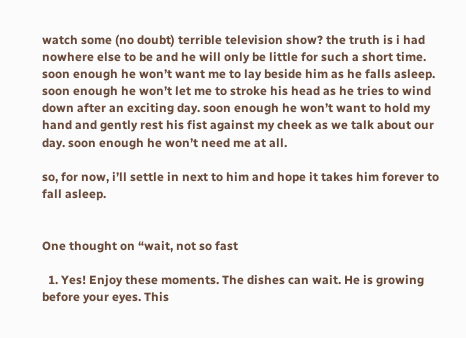watch some (no doubt) terrible television show? the truth is i had nowhere else to be and he will only be little for such a short time. soon enough he won’t want me to lay beside him as he falls asleep. soon enough he won’t let me to stroke his head as he tries to wind down after an exciting day. soon enough he won’t want to hold my hand and gently rest his fist against my cheek as we talk about our day. soon enough he won’t need me at all.

so, for now, i’ll settle in next to him and hope it takes him forever to fall asleep.


One thought on “wait, not so fast

  1. Yes! Enjoy these moments. The dishes can wait. He is growing before your eyes. This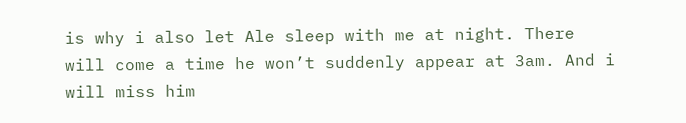is why i also let Ale sleep with me at night. There will come a time he won’t suddenly appear at 3am. And i will miss him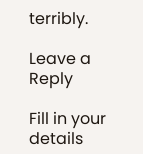terribly.

Leave a Reply

Fill in your details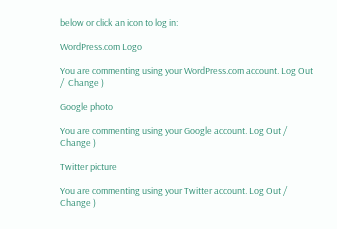below or click an icon to log in:

WordPress.com Logo

You are commenting using your WordPress.com account. Log Out /  Change )

Google photo

You are commenting using your Google account. Log Out /  Change )

Twitter picture

You are commenting using your Twitter account. Log Out /  Change )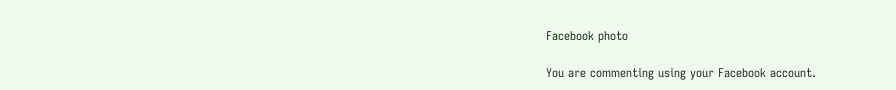Facebook photo

You are commenting using your Facebook account.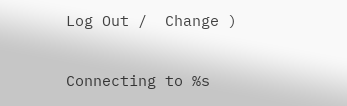Log Out /  Change )

Connecting to %s